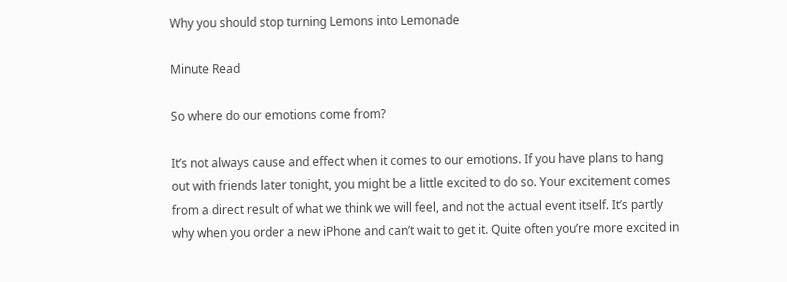Why you should stop turning Lemons into Lemonade

Minute Read

So where do our emotions come from?

It’s not always cause and effect when it comes to our emotions. If you have plans to hang out with friends later tonight, you might be a little excited to do so. Your excitement comes from a direct result of what we think we will feel, and not the actual event itself. It’s partly why when you order a new iPhone and can’t wait to get it. Quite often you’re more excited in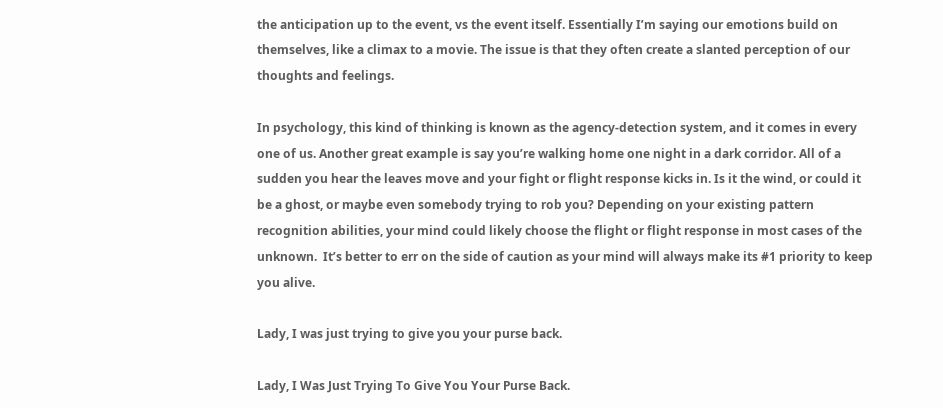the anticipation up to the event, vs the event itself. Essentially I’m saying our emotions build on themselves, like a climax to a movie. The issue is that they often create a slanted perception of our thoughts and feelings.

In psychology, this kind of thinking is known as the agency-detection system, and it comes in every one of us. Another great example is say you’re walking home one night in a dark corridor. All of a sudden you hear the leaves move and your fight or flight response kicks in. Is it the wind, or could it be a ghost, or maybe even somebody trying to rob you? Depending on your existing pattern recognition abilities, your mind could likely choose the flight or flight response in most cases of the unknown.  It’s better to err on the side of caution as your mind will always make its #1 priority to keep you alive.

Lady, I was just trying to give you your purse back.

Lady, I Was Just Trying To Give You Your Purse Back.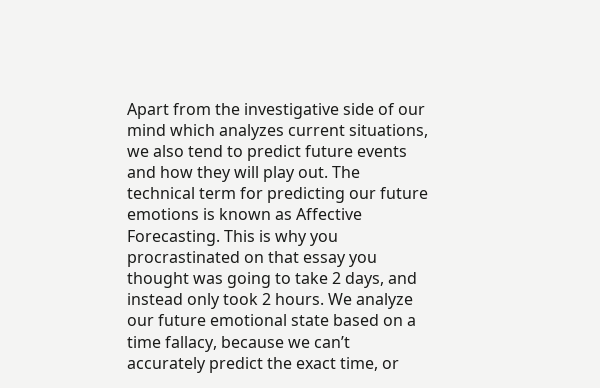Apart from the investigative side of our mind which analyzes current situations, we also tend to predict future events and how they will play out. The technical term for predicting our future emotions is known as Affective Forecasting. This is why you procrastinated on that essay you thought was going to take 2 days, and instead only took 2 hours. We analyze our future emotional state based on a time fallacy, because we can’t accurately predict the exact time, or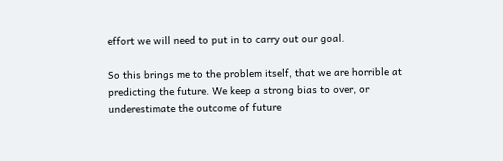effort we will need to put in to carry out our goal.

So this brings me to the problem itself, that we are horrible at predicting the future. We keep a strong bias to over, or underestimate the outcome of future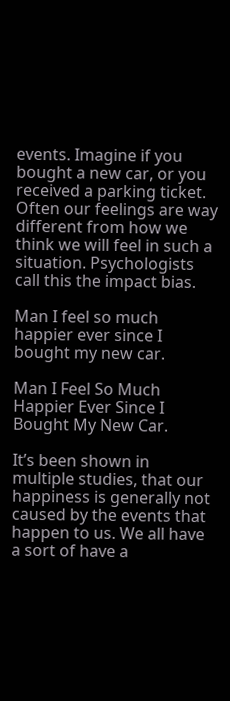events. Imagine if you bought a new car, or you received a parking ticket. Often our feelings are way different from how we think we will feel in such a situation. Psychologists call this the impact bias.

Man I feel so much happier ever since I bought my new car.

Man I Feel So Much Happier Ever Since I Bought My New Car.

It’s been shown in multiple studies, that our happiness is generally not caused by the events that happen to us. We all have a sort of have a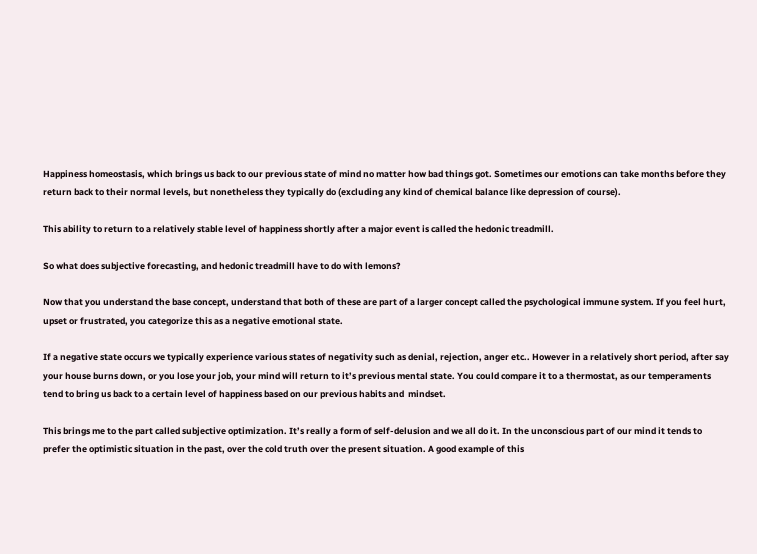Happiness homeostasis, which brings us back to our previous state of mind no matter how bad things got. Sometimes our emotions can take months before they return back to their normal levels, but nonetheless they typically do (excluding any kind of chemical balance like depression of course).

This ability to return to a relatively stable level of happiness shortly after a major event is called the hedonic treadmill.

So what does subjective forecasting, and hedonic treadmill have to do with lemons?

Now that you understand the base concept, understand that both of these are part of a larger concept called the psychological immune system. If you feel hurt, upset or frustrated, you categorize this as a negative emotional state.

If a negative state occurs we typically experience various states of negativity such as denial, rejection, anger etc.. However in a relatively short period, after say your house burns down, or you lose your job, your mind will return to it’s previous mental state. You could compare it to a thermostat, as our temperaments tend to bring us back to a certain level of happiness based on our previous habits and  mindset.

This brings me to the part called subjective optimization. It’s really a form of self-delusion and we all do it. In the unconscious part of our mind it tends to prefer the optimistic situation in the past, over the cold truth over the present situation. A good example of this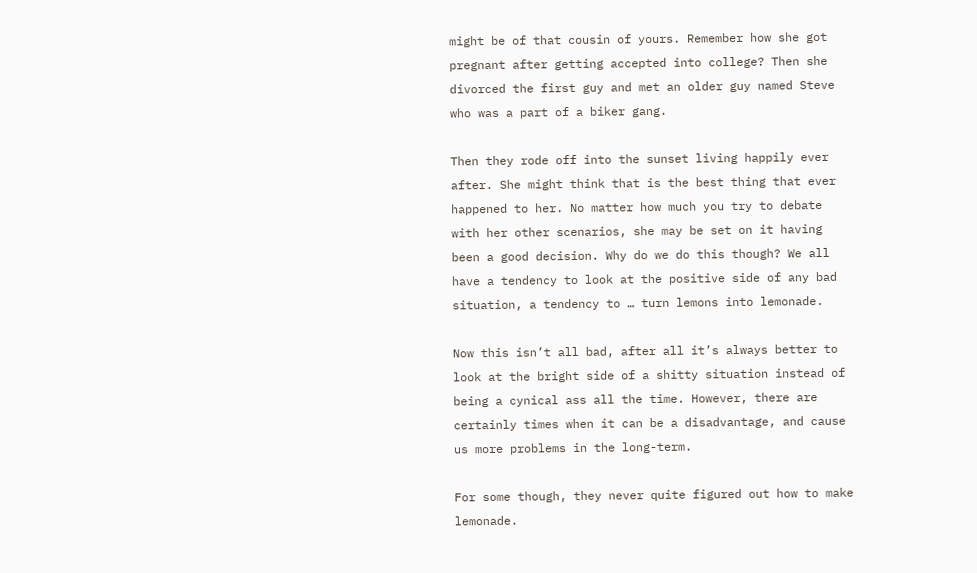might be of that cousin of yours. Remember how she got pregnant after getting accepted into college? Then she divorced the first guy and met an older guy named Steve who was a part of a biker gang.

Then they rode off into the sunset living happily ever after. She might think that is the best thing that ever happened to her. No matter how much you try to debate with her other scenarios, she may be set on it having been a good decision. Why do we do this though? We all have a tendency to look at the positive side of any bad situation, a tendency to … turn lemons into lemonade.

Now this isn’t all bad, after all it’s always better to look at the bright side of a shitty situation instead of being a cynical ass all the time. However, there are certainly times when it can be a disadvantage, and cause us more problems in the long-term.

For some though, they never quite figured out how to make lemonade.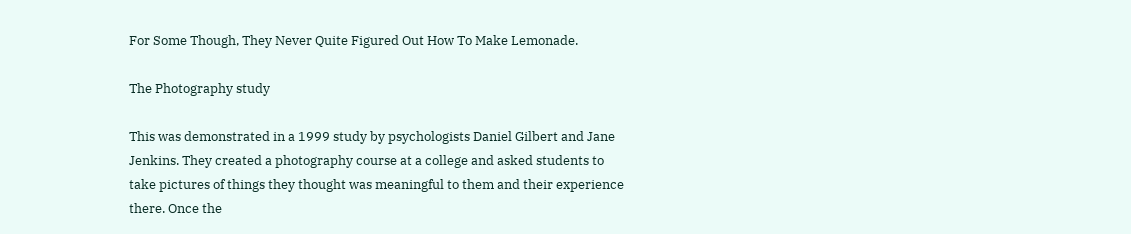For Some Though, They Never Quite Figured Out How To Make Lemonade.

The Photography study

This was demonstrated in a 1999 study by psychologists Daniel Gilbert and Jane Jenkins. They created a photography course at a college and asked students to take pictures of things they thought was meaningful to them and their experience there. Once the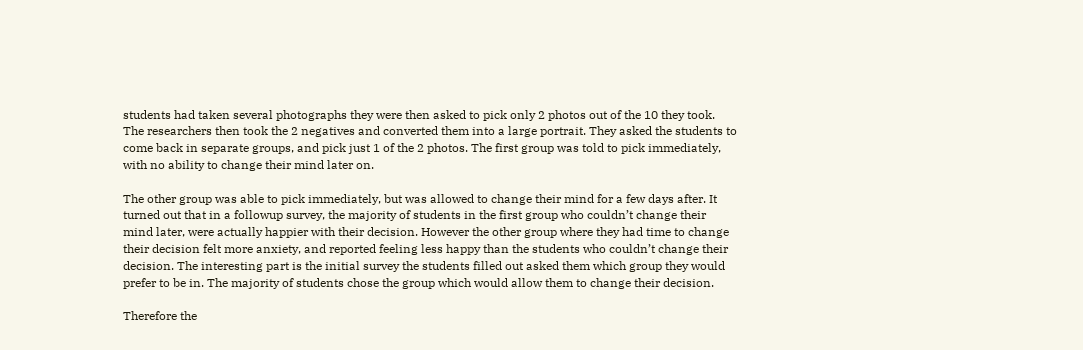students had taken several photographs they were then asked to pick only 2 photos out of the 10 they took. The researchers then took the 2 negatives and converted them into a large portrait. They asked the students to come back in separate groups, and pick just 1 of the 2 photos. The first group was told to pick immediately, with no ability to change their mind later on.

The other group was able to pick immediately, but was allowed to change their mind for a few days after. It turned out that in a followup survey, the majority of students in the first group who couldn’t change their mind later, were actually happier with their decision. However the other group where they had time to change their decision felt more anxiety, and reported feeling less happy than the students who couldn’t change their decision. The interesting part is the initial survey the students filled out asked them which group they would prefer to be in. The majority of students chose the group which would allow them to change their decision.

Therefore the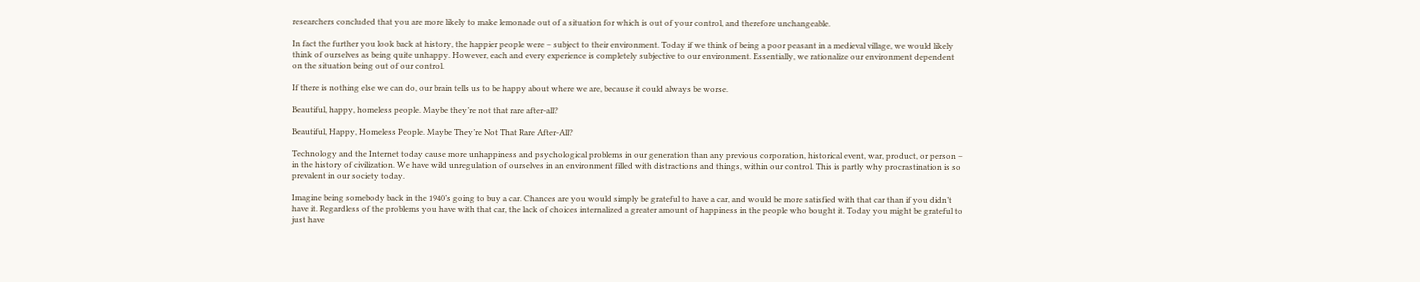researchers concluded that you are more likely to make lemonade out of a situation for which is out of your control, and therefore unchangeable.

In fact the further you look back at history, the happier people were – subject to their environment. Today if we think of being a poor peasant in a medieval village, we would likely think of ourselves as being quite unhappy. However, each and every experience is completely subjective to our environment. Essentially, we rationalize our environment dependent on the situation being out of our control.

If there is nothing else we can do, our brain tells us to be happy about where we are, because it could always be worse.

Beautiful, happy, homeless people. Maybe they’re not that rare after-all?

Beautiful, Happy, Homeless People. Maybe They’re Not That Rare After-All?

Technology and the Internet today cause more unhappiness and psychological problems in our generation than any previous corporation, historical event, war, product, or person – in the history of civilization. We have wild unregulation of ourselves in an environment filled with distractions and things, within our control. This is partly why procrastination is so prevalent in our society today.

Imagine being somebody back in the 1940’s going to buy a car. Chances are you would simply be grateful to have a car, and would be more satisfied with that car than if you didn’t have it. Regardless of the problems you have with that car, the lack of choices internalized a greater amount of happiness in the people who bought it. Today you might be grateful to just have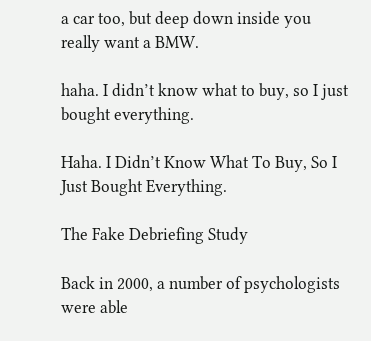a car too, but deep down inside you really want a BMW.

haha. I didn’t know what to buy, so I just bought everything.

Haha. I Didn’t Know What To Buy, So I Just Bought Everything.

The Fake Debriefing Study

Back in 2000, a number of psychologists were able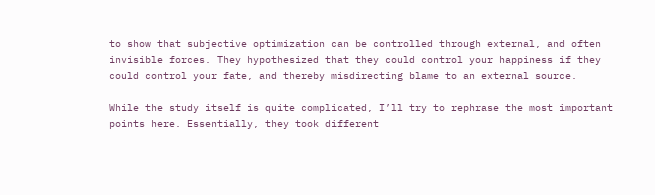to show that subjective optimization can be controlled through external, and often invisible forces. They hypothesized that they could control your happiness if they could control your fate, and thereby misdirecting blame to an external source.

While the study itself is quite complicated, I’ll try to rephrase the most important points here. Essentially, they took different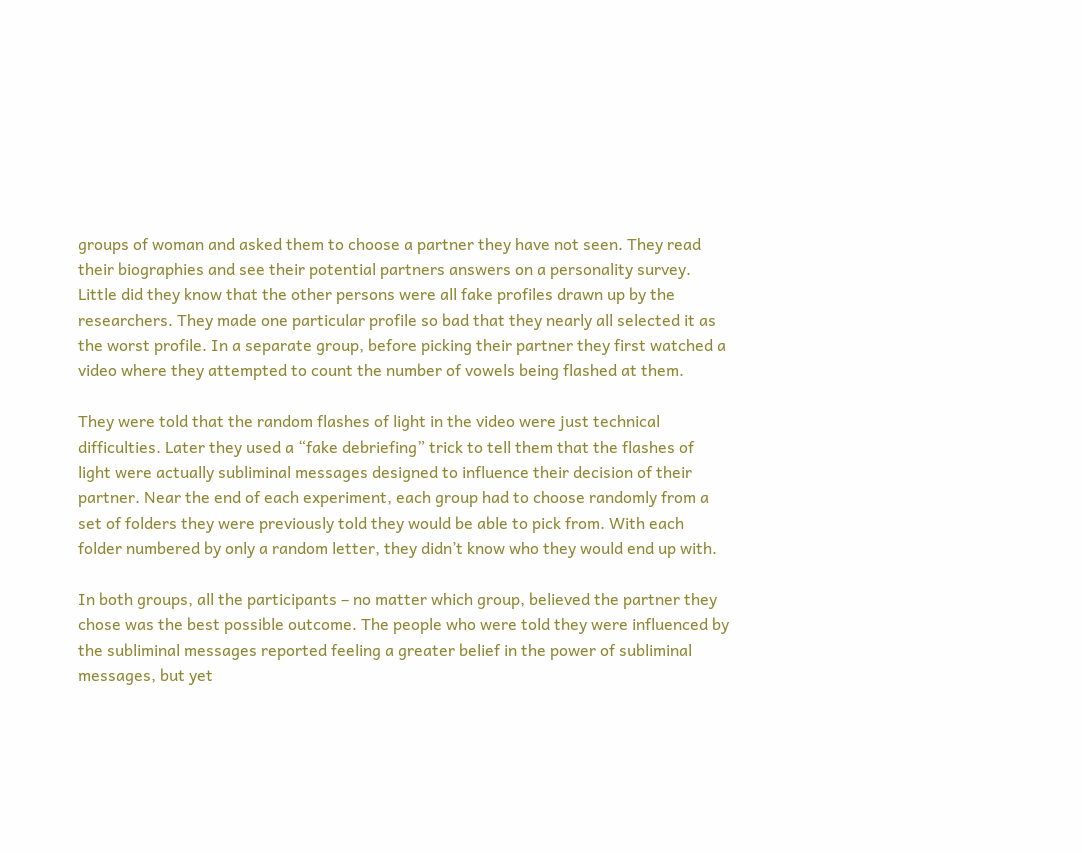groups of woman and asked them to choose a partner they have not seen. They read their biographies and see their potential partners answers on a personality survey. Little did they know that the other persons were all fake profiles drawn up by the researchers. They made one particular profile so bad that they nearly all selected it as the worst profile. In a separate group, before picking their partner they first watched a video where they attempted to count the number of vowels being flashed at them.

They were told that the random flashes of light in the video were just technical difficulties. Later they used a “fake debriefing” trick to tell them that the flashes of light were actually subliminal messages designed to influence their decision of their partner. Near the end of each experiment, each group had to choose randomly from a set of folders they were previously told they would be able to pick from. With each folder numbered by only a random letter, they didn’t know who they would end up with.

In both groups, all the participants – no matter which group, believed the partner they chose was the best possible outcome. The people who were told they were influenced by the subliminal messages reported feeling a greater belief in the power of subliminal messages, but yet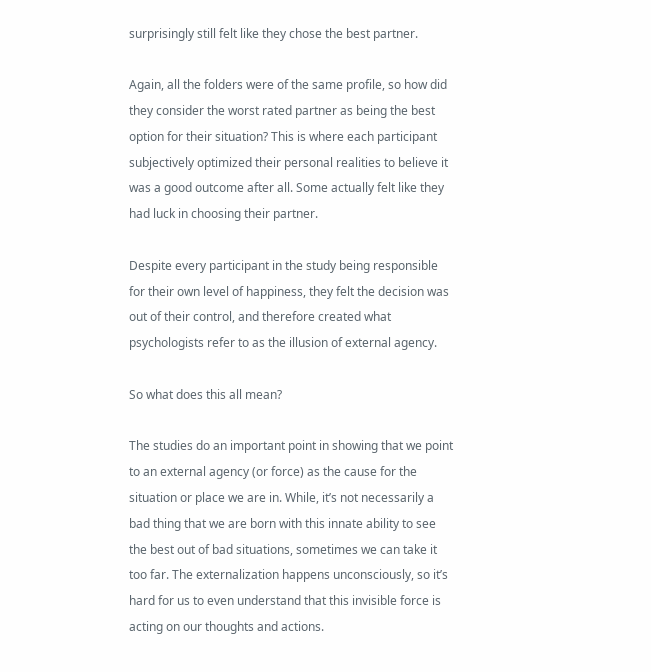surprisingly still felt like they chose the best partner.

Again, all the folders were of the same profile, so how did they consider the worst rated partner as being the best option for their situation? This is where each participant subjectively optimized their personal realities to believe it was a good outcome after all. Some actually felt like they had luck in choosing their partner.

Despite every participant in the study being responsible for their own level of happiness, they felt the decision was out of their control, and therefore created what psychologists refer to as the illusion of external agency.

So what does this all mean?

The studies do an important point in showing that we point to an external agency (or force) as the cause for the situation or place we are in. While, it’s not necessarily a bad thing that we are born with this innate ability to see the best out of bad situations, sometimes we can take it too far. The externalization happens unconsciously, so it’s hard for us to even understand that this invisible force is acting on our thoughts and actions.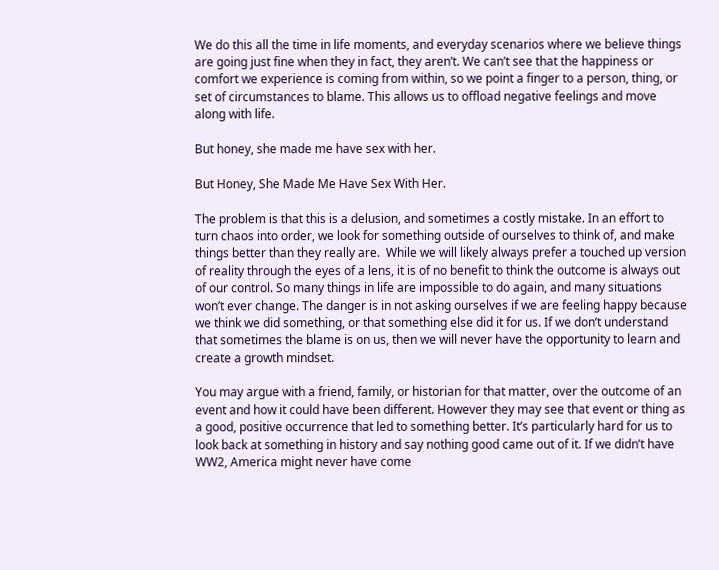We do this all the time in life moments, and everyday scenarios where we believe things are going just fine when they in fact, they aren’t. We can’t see that the happiness or comfort we experience is coming from within, so we point a finger to a person, thing, or set of circumstances to blame. This allows us to offload negative feelings and move along with life.

But honey, she made me have sex with her.

But Honey, She Made Me Have Sex With Her.

The problem is that this is a delusion, and sometimes a costly mistake. In an effort to turn chaos into order, we look for something outside of ourselves to think of, and make things better than they really are.  While we will likely always prefer a touched up version of reality through the eyes of a lens, it is of no benefit to think the outcome is always out of our control. So many things in life are impossible to do again, and many situations won’t ever change. The danger is in not asking ourselves if we are feeling happy because we think we did something, or that something else did it for us. If we don’t understand that sometimes the blame is on us, then we will never have the opportunity to learn and create a growth mindset.

You may argue with a friend, family, or historian for that matter, over the outcome of an event and how it could have been different. However they may see that event or thing as a good, positive occurrence that led to something better. It’s particularly hard for us to look back at something in history and say nothing good came out of it. If we didn’t have WW2, America might never have come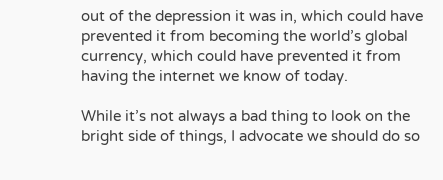out of the depression it was in, which could have prevented it from becoming the world’s global currency, which could have prevented it from having the internet we know of today.

While it’s not always a bad thing to look on the bright side of things, I advocate we should do so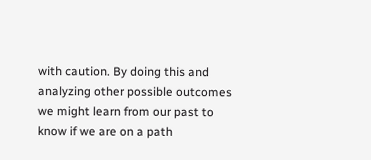with caution. By doing this and analyzing other possible outcomes we might learn from our past to know if we are on a path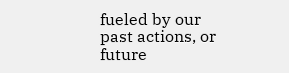fueled by our past actions, or future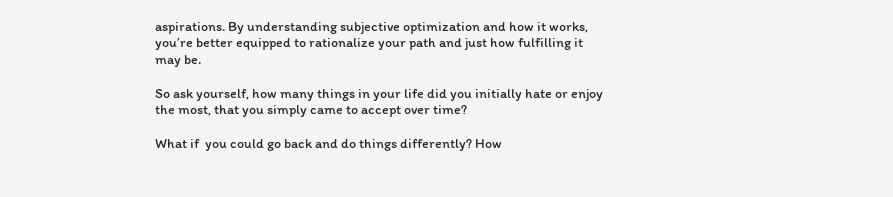aspirations. By understanding subjective optimization and how it works, you’re better equipped to rationalize your path and just how fulfilling it may be.

So ask yourself, how many things in your life did you initially hate or enjoy the most, that you simply came to accept over time?

What if  you could go back and do things differently? How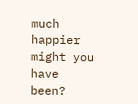much happier might you have been?